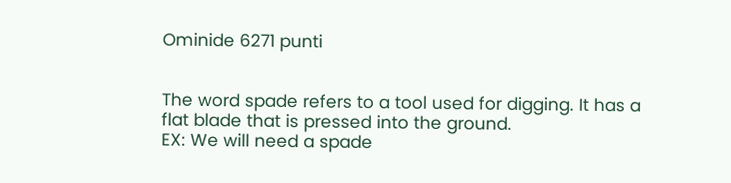Ominide 6271 punti


The word spade refers to a tool used for digging. It has a flat blade that is pressed into the ground.
EX: We will need a spade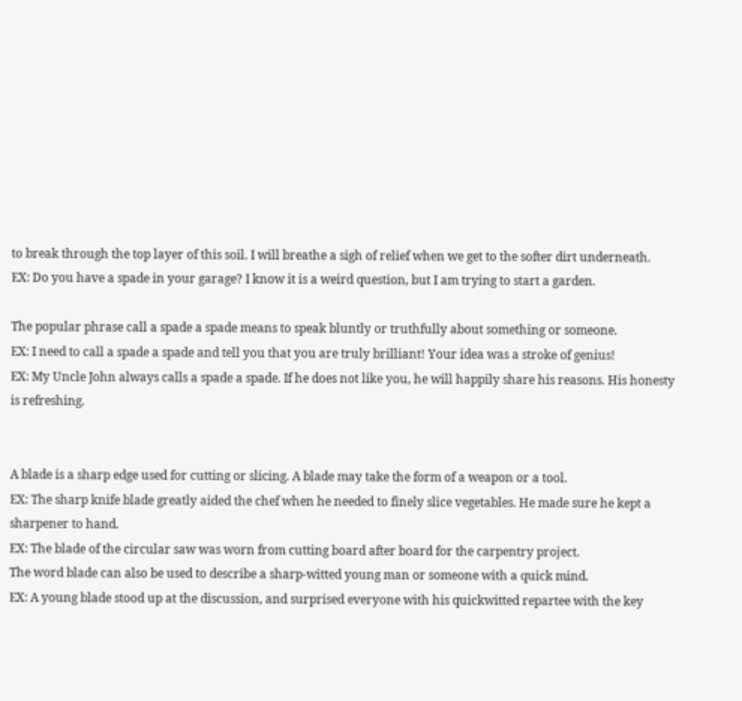to break through the top layer of this soil. I will breathe a sigh of relief when we get to the softer dirt underneath.
EX: Do you have a spade in your garage? I know it is a weird question, but I am trying to start a garden.

The popular phrase call a spade a spade means to speak bluntly or truthfully about something or someone.
EX: I need to call a spade a spade and tell you that you are truly brilliant! Your idea was a stroke of genius!
EX: My Uncle John always calls a spade a spade. If he does not like you, he will happily share his reasons. His honesty is refreshing.


A blade is a sharp edge used for cutting or slicing. A blade may take the form of a weapon or a tool.
EX: The sharp knife blade greatly aided the chef when he needed to finely slice vegetables. He made sure he kept a sharpener to hand.
EX: The blade of the circular saw was worn from cutting board after board for the carpentry project.
The word blade can also be used to describe a sharp-witted young man or someone with a quick mind.
EX: A young blade stood up at the discussion, and surprised everyone with his quickwitted repartee with the key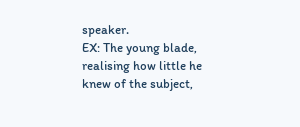speaker.
EX: The young blade, realising how little he knew of the subject,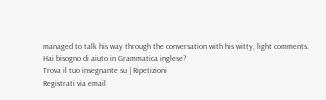managed to talk his way through the conversation with his witty, light comments.
Hai bisogno di aiuto in Grammatica inglese?
Trova il tuo insegnante su | Ripetizioni
Registrati via email